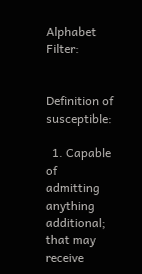Alphabet Filter:


Definition of susceptible:

  1. Capable of admitting anything additional; that may receive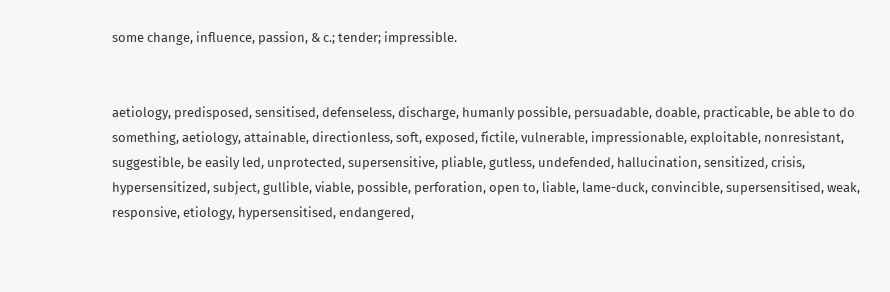some change, influence, passion, & c.; tender; impressible.


aetiology, predisposed, sensitised, defenseless, discharge, humanly possible, persuadable, doable, practicable, be able to do something, aetiology, attainable, directionless, soft, exposed, fictile, vulnerable, impressionable, exploitable, nonresistant, suggestible, be easily led, unprotected, supersensitive, pliable, gutless, undefended, hallucination, sensitized, crisis, hypersensitized, subject, gullible, viable, possible, perforation, open to, liable, lame-duck, convincible, supersensitised, weak, responsive, etiology, hypersensitised, endangered,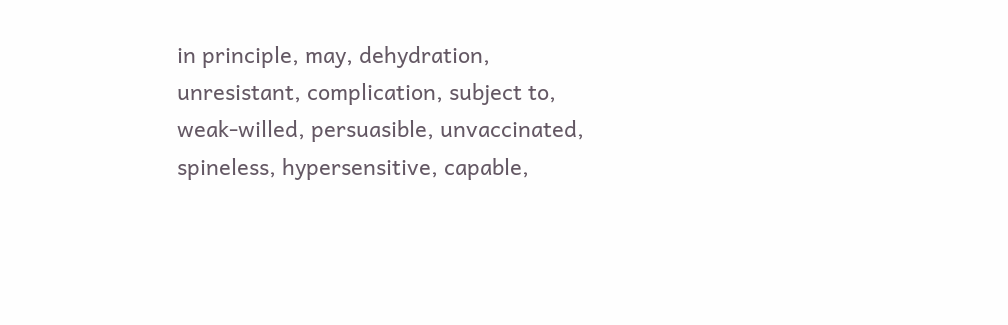in principle, may, dehydration, unresistant, complication, subject to, weak-willed, persuasible, unvaccinated, spineless, hypersensitive, capable,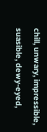chill, unwary, impressible, suasible, dewy-eyed,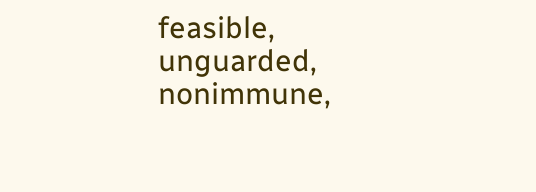feasible, unguarded, nonimmune,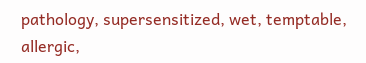pathology, supersensitized, wet, temptable, allergic,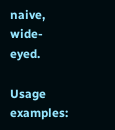naive, wide-eyed.

Usage examples: